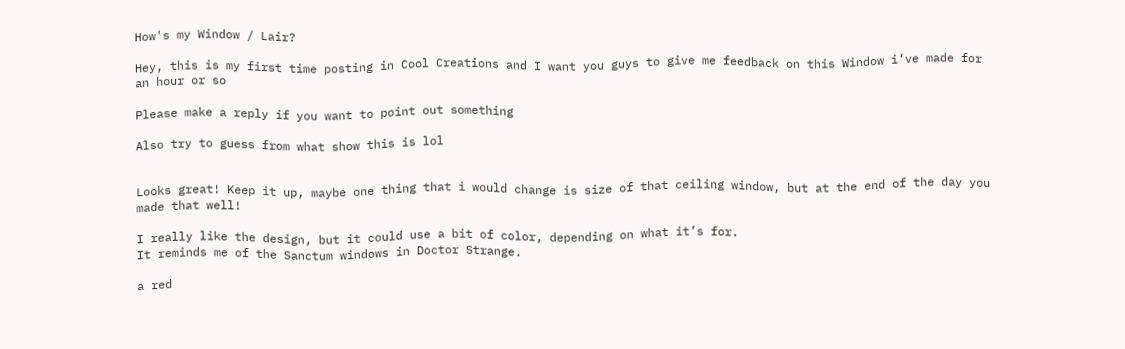How's my Window / Lair?

Hey, this is my first time posting in Cool Creations and I want you guys to give me feedback on this Window i’ve made for an hour or so

Please make a reply if you want to point out something

Also try to guess from what show this is lol


Looks great! Keep it up, maybe one thing that i would change is size of that ceiling window, but at the end of the day you made that well!

I really like the design, but it could use a bit of color, depending on what it’s for.
It reminds me of the Sanctum windows in Doctor Strange.

a red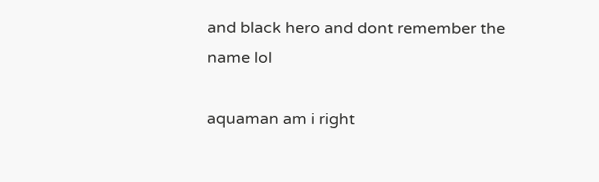and black hero and dont remember the name lol

aquaman am i right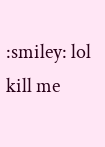:smiley: lol kill me